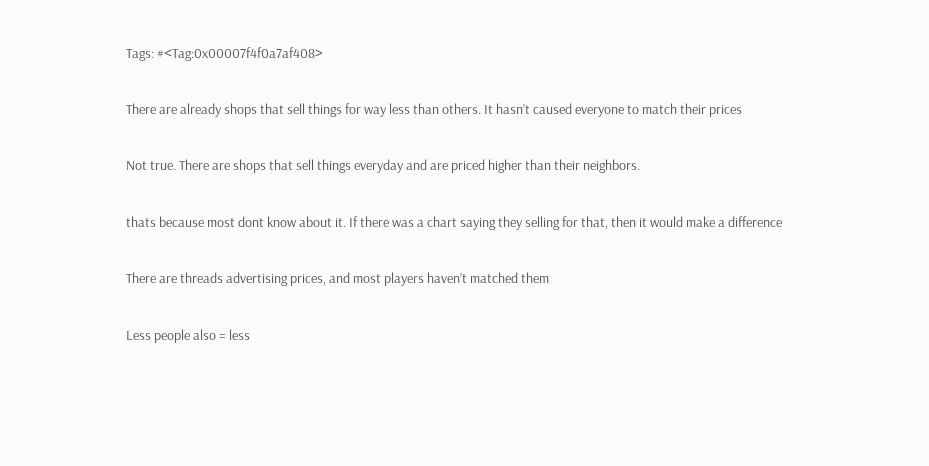Tags: #<Tag:0x00007f4f0a7af408>


There are already shops that sell things for way less than others. It hasn’t caused everyone to match their prices


Not true. There are shops that sell things everyday and are priced higher than their neighbors.


thats because most dont know about it. If there was a chart saying they selling for that, then it would make a difference


There are threads advertising prices, and most players haven’t matched them


Less people also = less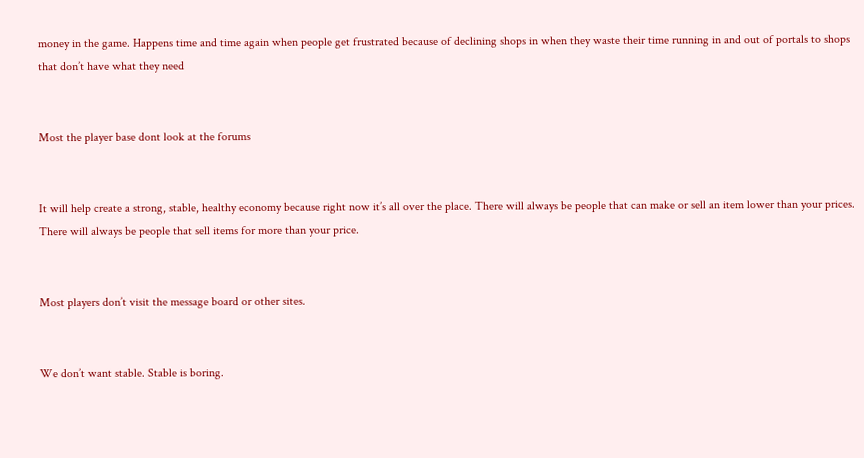money in the game. Happens time and time again when people get frustrated because of declining shops in when they waste their time running in and out of portals to shops that don’t have what they need


Most the player base dont look at the forums


It will help create a strong, stable, healthy economy because right now it’s all over the place. There will always be people that can make or sell an item lower than your prices. There will always be people that sell items for more than your price.


Most players don’t visit the message board or other sites.


We don’t want stable. Stable is boring.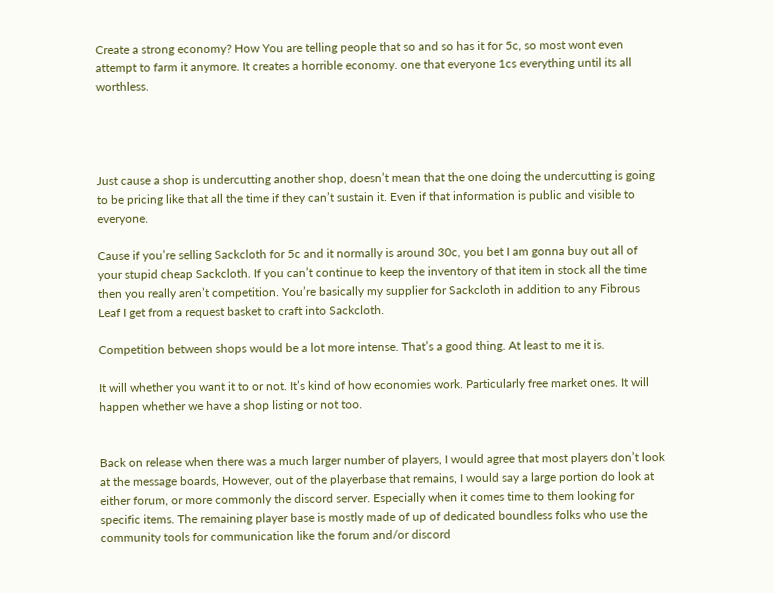Create a strong economy? How You are telling people that so and so has it for 5c, so most wont even attempt to farm it anymore. It creates a horrible economy. one that everyone 1cs everything until its all worthless.




Just cause a shop is undercutting another shop, doesn’t mean that the one doing the undercutting is going to be pricing like that all the time if they can’t sustain it. Even if that information is public and visible to everyone.

Cause if you’re selling Sackcloth for 5c and it normally is around 30c, you bet I am gonna buy out all of your stupid cheap Sackcloth. If you can’t continue to keep the inventory of that item in stock all the time then you really aren’t competition. You’re basically my supplier for Sackcloth in addition to any Fibrous Leaf I get from a request basket to craft into Sackcloth.

Competition between shops would be a lot more intense. That’s a good thing. At least to me it is.

It will whether you want it to or not. It’s kind of how economies work. Particularly free market ones. It will happen whether we have a shop listing or not too.


Back on release when there was a much larger number of players, I would agree that most players don’t look at the message boards, However, out of the playerbase that remains, I would say a large portion do look at either forum, or more commonly the discord server. Especially when it comes time to them looking for specific items. The remaining player base is mostly made of up of dedicated boundless folks who use the community tools for communication like the forum and/or discord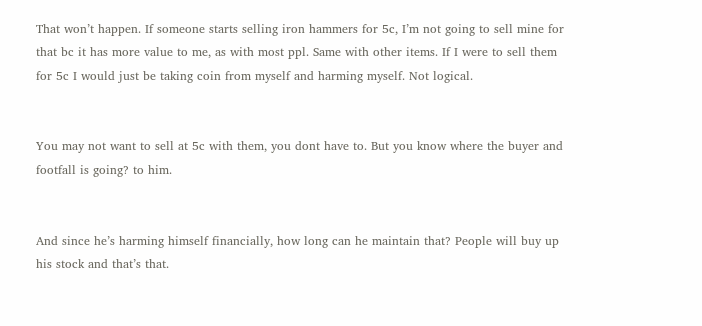That won’t happen. If someone starts selling iron hammers for 5c, I’m not going to sell mine for that bc it has more value to me, as with most ppl. Same with other items. If I were to sell them for 5c I would just be taking coin from myself and harming myself. Not logical.


You may not want to sell at 5c with them, you dont have to. But you know where the buyer and footfall is going? to him.


And since he’s harming himself financially, how long can he maintain that? People will buy up his stock and that’s that.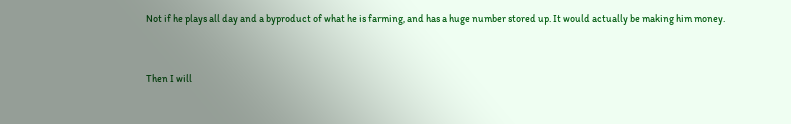Not if he plays all day and a byproduct of what he is farming, and has a huge number stored up. It would actually be making him money.


Then I will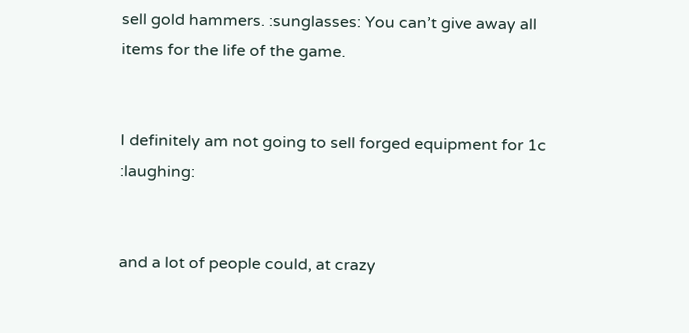sell gold hammers. :sunglasses: You can’t give away all items for the life of the game.


I definitely am not going to sell forged equipment for 1c :laughing:


and a lot of people could, at crazy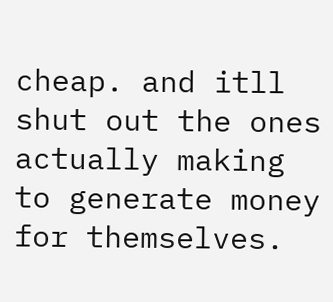cheap. and itll shut out the ones actually making to generate money for themselves.